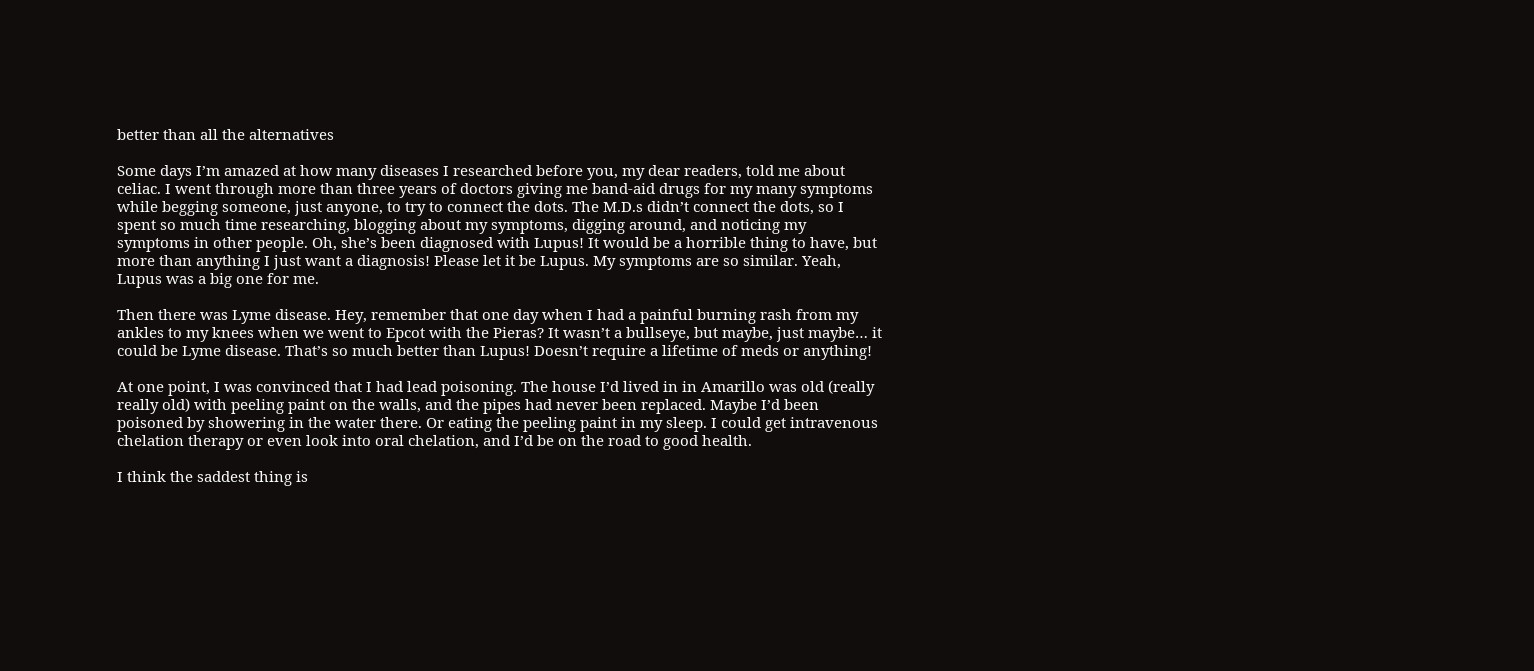better than all the alternatives

Some days I’m amazed at how many diseases I researched before you, my dear readers, told me about celiac. I went through more than three years of doctors giving me band-aid drugs for my many symptoms while begging someone, just anyone, to try to connect the dots. The M.D.s didn’t connect the dots, so I spent so much time researching, blogging about my symptoms, digging around, and noticing my symptoms in other people. Oh, she’s been diagnosed with Lupus! It would be a horrible thing to have, but more than anything I just want a diagnosis! Please let it be Lupus. My symptoms are so similar. Yeah, Lupus was a big one for me.

Then there was Lyme disease. Hey, remember that one day when I had a painful burning rash from my ankles to my knees when we went to Epcot with the Pieras? It wasn’t a bullseye, but maybe, just maybe… it could be Lyme disease. That’s so much better than Lupus! Doesn’t require a lifetime of meds or anything!

At one point, I was convinced that I had lead poisoning. The house I’d lived in in Amarillo was old (really really old) with peeling paint on the walls, and the pipes had never been replaced. Maybe I’d been poisoned by showering in the water there. Or eating the peeling paint in my sleep. I could get intravenous chelation therapy or even look into oral chelation, and I’d be on the road to good health.

I think the saddest thing is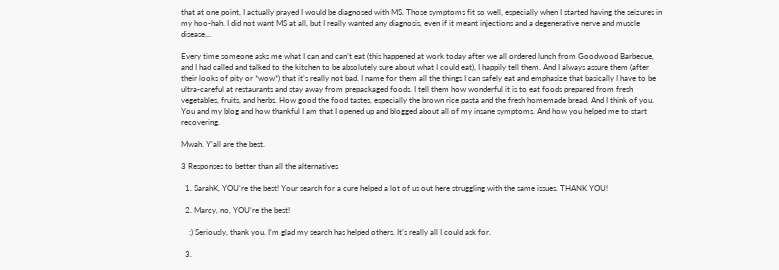that at one point, I actually prayed I would be diagnosed with MS. Those symptoms fit so well, especially when I started having the seizures in my hoo-hah. I did not want MS at all, but I really wanted any diagnosis, even if it meant injections and a degenerative nerve and muscle disease…

Every time someone asks me what I can and can’t eat (this happened at work today after we all ordered lunch from Goodwood Barbecue, and I had called and talked to the kitchen to be absolutely sure about what I could eat), I happily tell them. And I always assure them (after their looks of pity or *wow*) that it’s really not bad. I name for them all the things I can safely eat and emphasize that basically I have to be ultra-careful at restaurants and stay away from prepackaged foods. I tell them how wonderful it is to eat foods prepared from fresh vegetables, fruits, and herbs. How good the food tastes, especially the brown rice pasta and the fresh homemade bread. And I think of you. You and my blog and how thankful I am that I opened up and blogged about all of my insane symptoms. And how you helped me to start recovering.

Mwah. Y’all are the best.

3 Responses to better than all the alternatives

  1. SarahK, YOU’re the best! Your search for a cure helped a lot of us out here struggling with the same issues. THANK YOU!

  2. Marcy, no, YOU’re the best!

    :) Seriously, thank you. I’m glad my search has helped others. It’s really all I could ask for.

  3.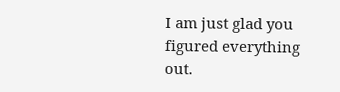I am just glad you figured everything out.